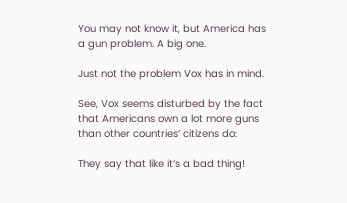You may not know it, but America has a gun problem. A big one.

Just not the problem Vox has in mind.

See, Vox seems disturbed by the fact that Americans own a lot more guns than other countries’ citizens do:

They say that like it’s a bad thing!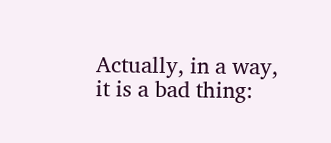Actually, in a way, it is a bad thing: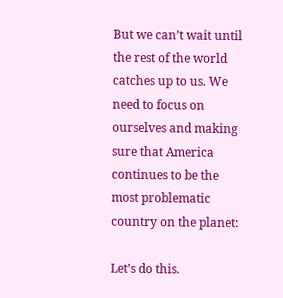But we can’t wait until the rest of the world catches up to us. We need to focus on ourselves and making sure that America continues to be the most problematic country on the planet:

Let’s do this.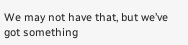We may not have that, but we’ve got something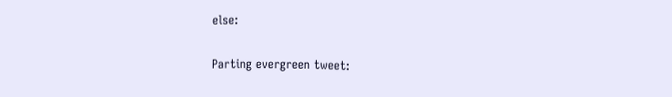else:

Parting evergreen tweet: